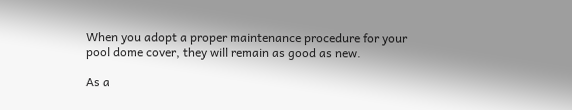When you adopt a proper maintenance procedure for your pool dome cover, they will remain as good as new.

As a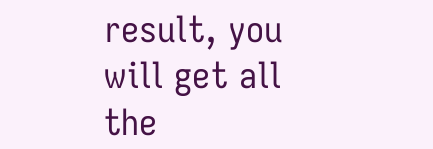result, you will get all the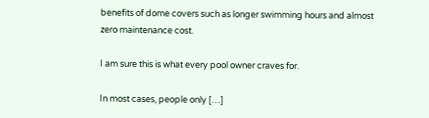benefits of dome covers such as longer swimming hours and almost zero maintenance cost.

I am sure this is what every pool owner craves for.

In most cases, people only […]